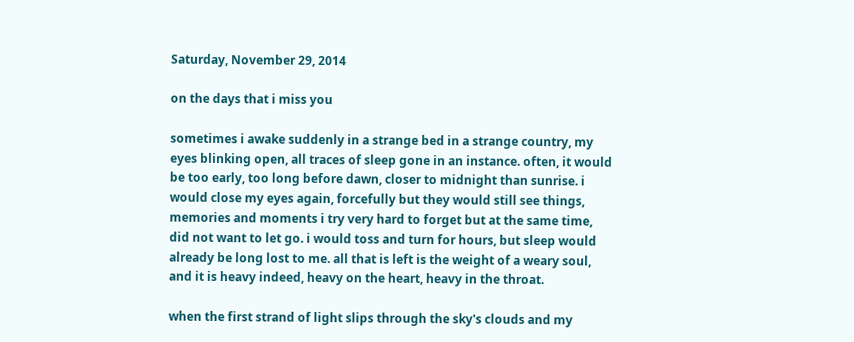Saturday, November 29, 2014

on the days that i miss you

sometimes i awake suddenly in a strange bed in a strange country, my eyes blinking open, all traces of sleep gone in an instance. often, it would be too early, too long before dawn, closer to midnight than sunrise. i would close my eyes again, forcefully but they would still see things, memories and moments i try very hard to forget but at the same time, did not want to let go. i would toss and turn for hours, but sleep would already be long lost to me. all that is left is the weight of a weary soul, and it is heavy indeed, heavy on the heart, heavy in the throat.

when the first strand of light slips through the sky's clouds and my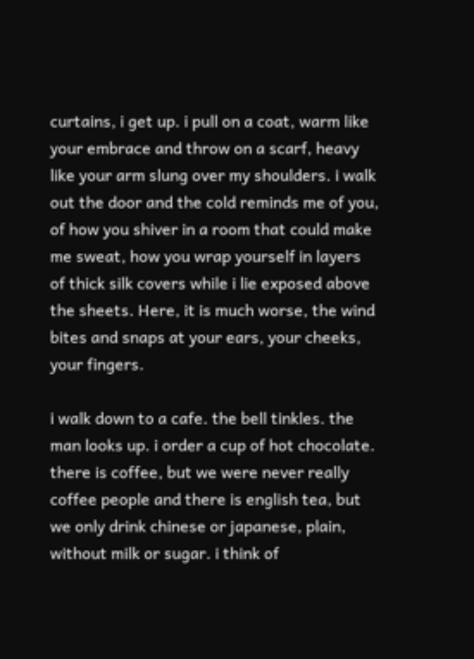curtains, i get up. i pull on a coat, warm like your embrace and throw on a scarf, heavy like your arm slung over my shoulders. i walk out the door and the cold reminds me of you, of how you shiver in a room that could make me sweat, how you wrap yourself in layers of thick silk covers while i lie exposed above the sheets. Here, it is much worse, the wind bites and snaps at your ears, your cheeks, your fingers.

i walk down to a cafe. the bell tinkles. the man looks up. i order a cup of hot chocolate. there is coffee, but we were never really coffee people and there is english tea, but we only drink chinese or japanese, plain, without milk or sugar. i think of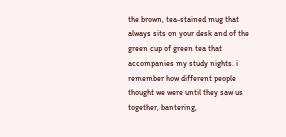the brown, tea-stained mug that always sits on your desk and of the green cup of green tea that accompanies my study nights. i remember how different people thought we were until they saw us together, bantering,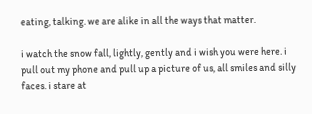eating, talking. we are alike in all the ways that matter.

i watch the snow fall, lightly, gently and i wish you were here. i pull out my phone and pull up a picture of us, all smiles and silly faces. i stare at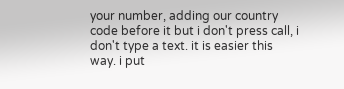your number, adding our country code before it but i don't press call, i don't type a text. it is easier this way. i put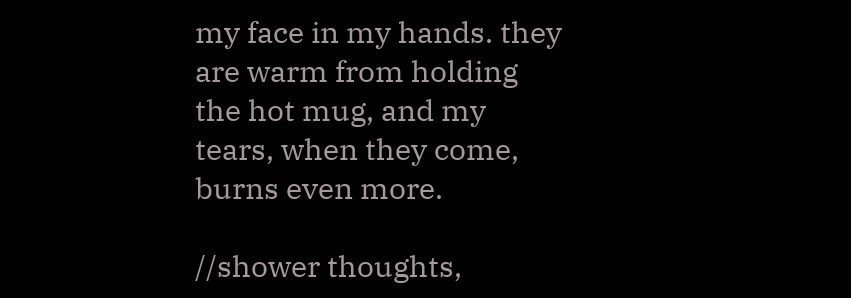my face in my hands. they are warm from holding the hot mug, and my tears, when they come, burns even more.

//shower thoughts,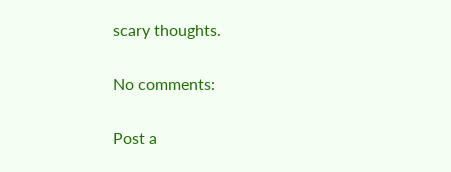scary thoughts.

No comments:

Post a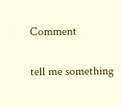Comment

tell me something